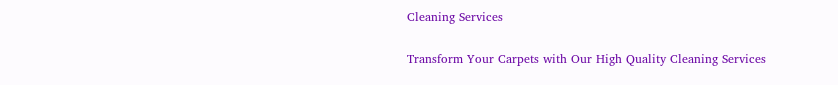Cleaning Services

Transform Your Carpets with Our High Quality Cleaning Services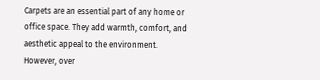Carpets are an essential part of any home or office space. They add warmth, comfort, and aesthetic appeal to the environment. However, over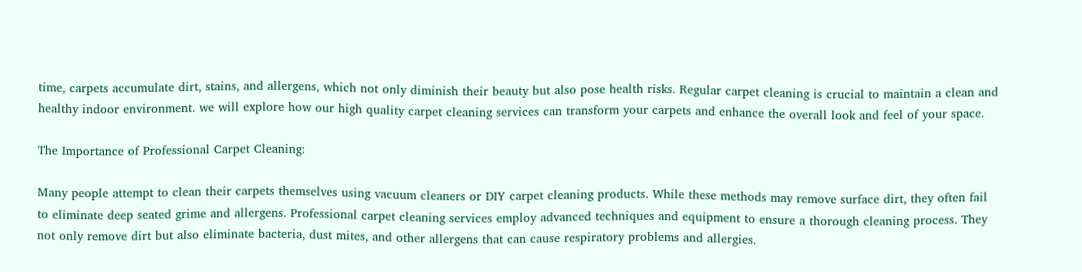time, carpets accumulate dirt, stains, and allergens, which not only diminish their beauty but also pose health risks. Regular carpet cleaning is crucial to maintain a clean and healthy indoor environment. we will explore how our high quality carpet cleaning services can transform your carpets and enhance the overall look and feel of your space.

The Importance of Professional Carpet Cleaning:

Many people attempt to clean their carpets themselves using vacuum cleaners or DIY carpet cleaning products. While these methods may remove surface dirt, they often fail to eliminate deep seated grime and allergens. Professional carpet cleaning services employ advanced techniques and equipment to ensure a thorough cleaning process. They not only remove dirt but also eliminate bacteria, dust mites, and other allergens that can cause respiratory problems and allergies.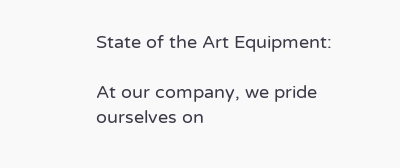State of the Art Equipment:

At our company, we pride ourselves on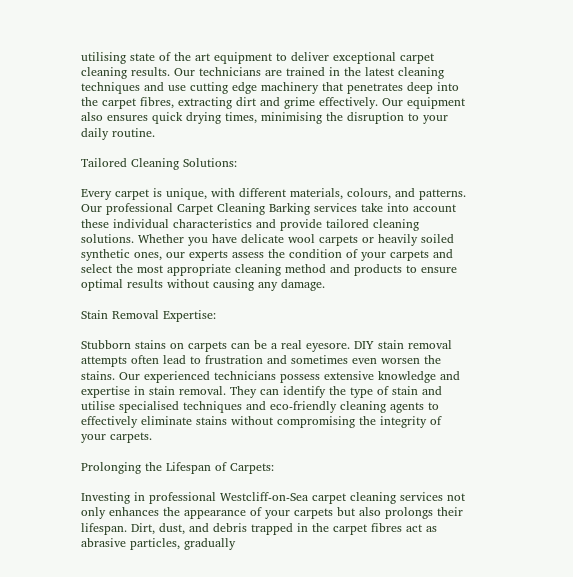utilising state of the art equipment to deliver exceptional carpet cleaning results. Our technicians are trained in the latest cleaning techniques and use cutting edge machinery that penetrates deep into the carpet fibres, extracting dirt and grime effectively. Our equipment also ensures quick drying times, minimising the disruption to your daily routine.

Tailored Cleaning Solutions:

Every carpet is unique, with different materials, colours, and patterns. Our professional Carpet Cleaning Barking services take into account these individual characteristics and provide tailored cleaning solutions. Whether you have delicate wool carpets or heavily soiled synthetic ones, our experts assess the condition of your carpets and select the most appropriate cleaning method and products to ensure optimal results without causing any damage.

Stain Removal Expertise:

Stubborn stains on carpets can be a real eyesore. DIY stain removal attempts often lead to frustration and sometimes even worsen the stains. Our experienced technicians possess extensive knowledge and expertise in stain removal. They can identify the type of stain and utilise specialised techniques and eco-friendly cleaning agents to effectively eliminate stains without compromising the integrity of your carpets.

Prolonging the Lifespan of Carpets:

Investing in professional Westcliff-on-Sea carpet cleaning services not only enhances the appearance of your carpets but also prolongs their lifespan. Dirt, dust, and debris trapped in the carpet fibres act as abrasive particles, gradually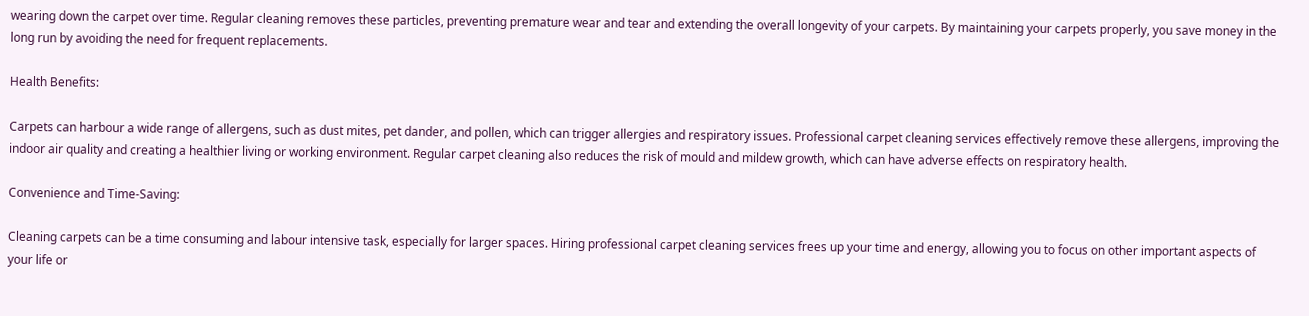wearing down the carpet over time. Regular cleaning removes these particles, preventing premature wear and tear and extending the overall longevity of your carpets. By maintaining your carpets properly, you save money in the long run by avoiding the need for frequent replacements.

Health Benefits:

Carpets can harbour a wide range of allergens, such as dust mites, pet dander, and pollen, which can trigger allergies and respiratory issues. Professional carpet cleaning services effectively remove these allergens, improving the indoor air quality and creating a healthier living or working environment. Regular carpet cleaning also reduces the risk of mould and mildew growth, which can have adverse effects on respiratory health.

Convenience and Time-Saving:

Cleaning carpets can be a time consuming and labour intensive task, especially for larger spaces. Hiring professional carpet cleaning services frees up your time and energy, allowing you to focus on other important aspects of your life or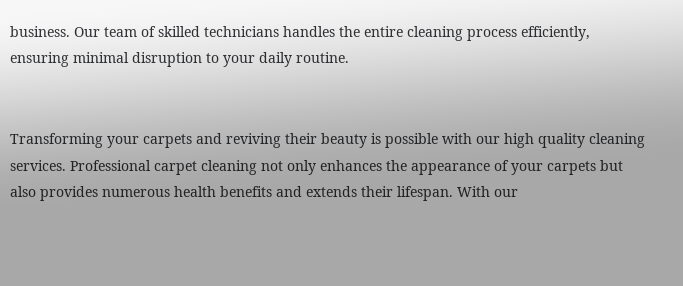business. Our team of skilled technicians handles the entire cleaning process efficiently, ensuring minimal disruption to your daily routine.


Transforming your carpets and reviving their beauty is possible with our high quality cleaning services. Professional carpet cleaning not only enhances the appearance of your carpets but also provides numerous health benefits and extends their lifespan. With our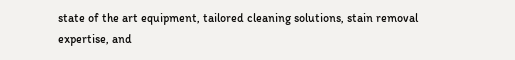state of the art equipment, tailored cleaning solutions, stain removal expertise, and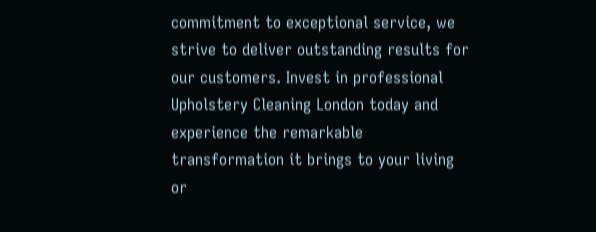commitment to exceptional service, we strive to deliver outstanding results for our customers. Invest in professional Upholstery Cleaning London today and experience the remarkable transformation it brings to your living or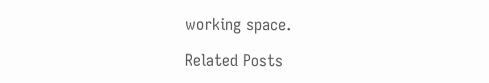working space.

Related Posts